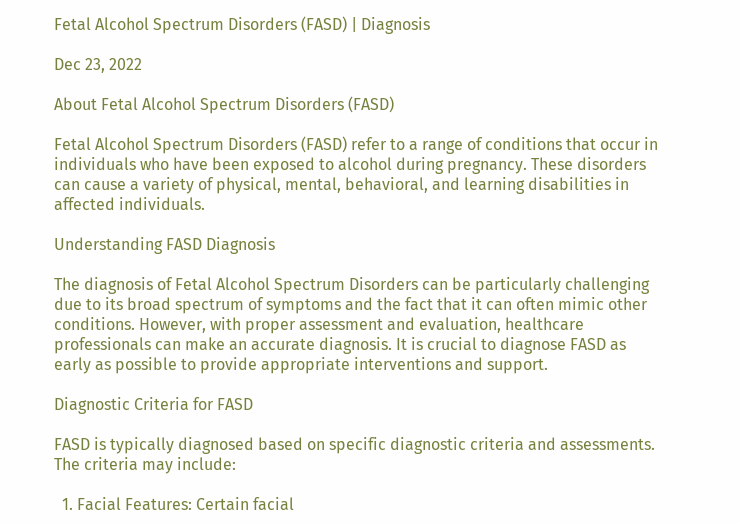Fetal Alcohol Spectrum Disorders (FASD) | Diagnosis

Dec 23, 2022

About Fetal Alcohol Spectrum Disorders (FASD)

Fetal Alcohol Spectrum Disorders (FASD) refer to a range of conditions that occur in individuals who have been exposed to alcohol during pregnancy. These disorders can cause a variety of physical, mental, behavioral, and learning disabilities in affected individuals.

Understanding FASD Diagnosis

The diagnosis of Fetal Alcohol Spectrum Disorders can be particularly challenging due to its broad spectrum of symptoms and the fact that it can often mimic other conditions. However, with proper assessment and evaluation, healthcare professionals can make an accurate diagnosis. It is crucial to diagnose FASD as early as possible to provide appropriate interventions and support.

Diagnostic Criteria for FASD

FASD is typically diagnosed based on specific diagnostic criteria and assessments. The criteria may include:

  1. Facial Features: Certain facial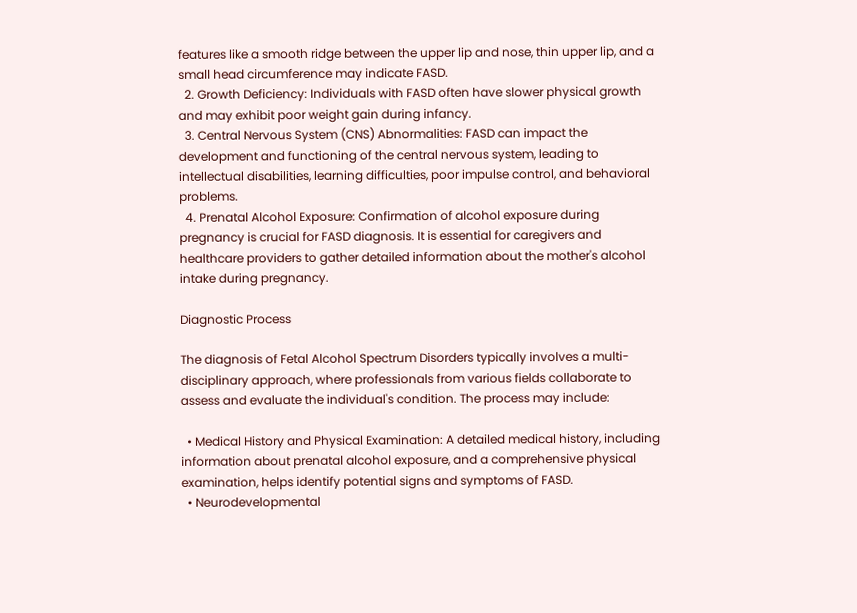features like a smooth ridge between the upper lip and nose, thin upper lip, and a small head circumference may indicate FASD.
  2. Growth Deficiency: Individuals with FASD often have slower physical growth and may exhibit poor weight gain during infancy.
  3. Central Nervous System (CNS) Abnormalities: FASD can impact the development and functioning of the central nervous system, leading to intellectual disabilities, learning difficulties, poor impulse control, and behavioral problems.
  4. Prenatal Alcohol Exposure: Confirmation of alcohol exposure during pregnancy is crucial for FASD diagnosis. It is essential for caregivers and healthcare providers to gather detailed information about the mother's alcohol intake during pregnancy.

Diagnostic Process

The diagnosis of Fetal Alcohol Spectrum Disorders typically involves a multi-disciplinary approach, where professionals from various fields collaborate to assess and evaluate the individual's condition. The process may include:

  • Medical History and Physical Examination: A detailed medical history, including information about prenatal alcohol exposure, and a comprehensive physical examination, helps identify potential signs and symptoms of FASD.
  • Neurodevelopmental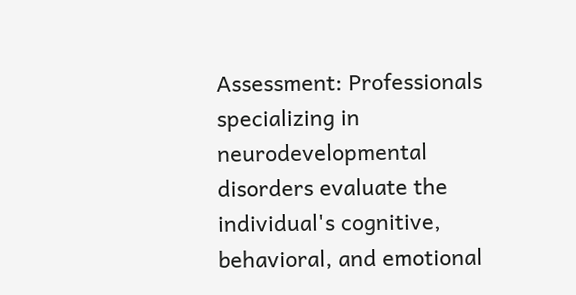Assessment: Professionals specializing in neurodevelopmental disorders evaluate the individual's cognitive, behavioral, and emotional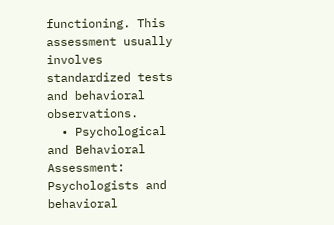functioning. This assessment usually involves standardized tests and behavioral observations.
  • Psychological and Behavioral Assessment: Psychologists and behavioral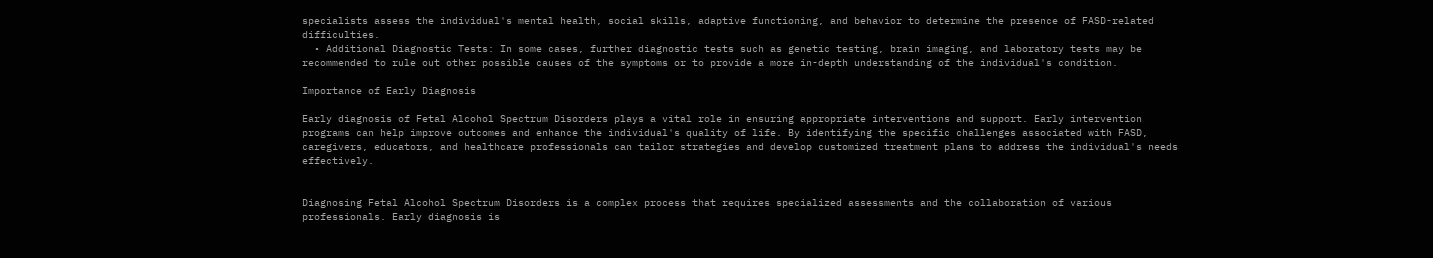specialists assess the individual's mental health, social skills, adaptive functioning, and behavior to determine the presence of FASD-related difficulties.
  • Additional Diagnostic Tests: In some cases, further diagnostic tests such as genetic testing, brain imaging, and laboratory tests may be recommended to rule out other possible causes of the symptoms or to provide a more in-depth understanding of the individual's condition.

Importance of Early Diagnosis

Early diagnosis of Fetal Alcohol Spectrum Disorders plays a vital role in ensuring appropriate interventions and support. Early intervention programs can help improve outcomes and enhance the individual's quality of life. By identifying the specific challenges associated with FASD, caregivers, educators, and healthcare professionals can tailor strategies and develop customized treatment plans to address the individual's needs effectively.


Diagnosing Fetal Alcohol Spectrum Disorders is a complex process that requires specialized assessments and the collaboration of various professionals. Early diagnosis is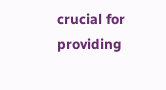crucial for providing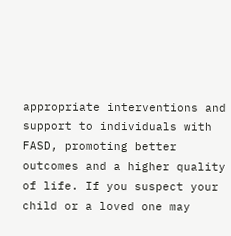appropriate interventions and support to individuals with FASD, promoting better outcomes and a higher quality of life. If you suspect your child or a loved one may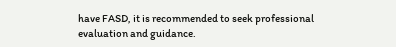have FASD, it is recommended to seek professional evaluation and guidance.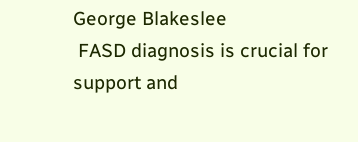George Blakeslee
 FASD diagnosis is crucial for support and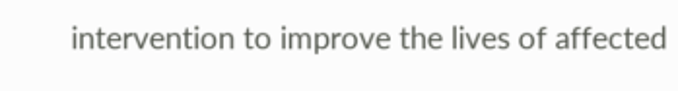intervention to improve the lives of affected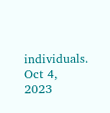individuals.
Oct 4, 2023